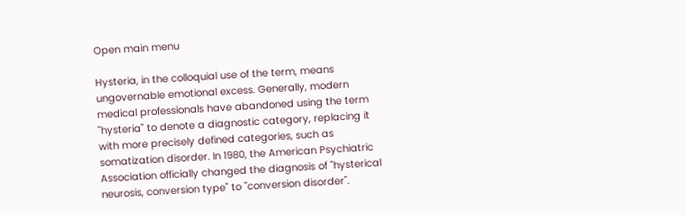Open main menu

Hysteria, in the colloquial use of the term, means ungovernable emotional excess. Generally, modern medical professionals have abandoned using the term "hysteria" to denote a diagnostic category, replacing it with more precisely defined categories, such as somatization disorder. In 1980, the American Psychiatric Association officially changed the diagnosis of "hysterical neurosis, conversion type" to "conversion disorder".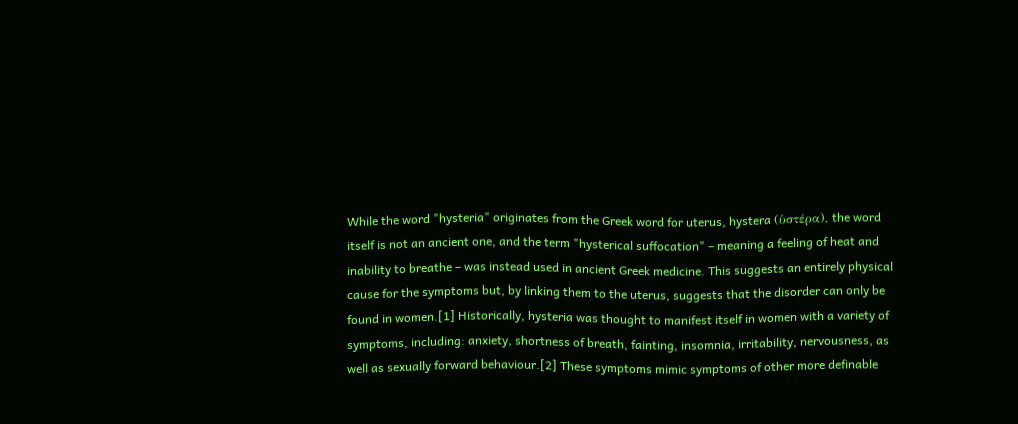While the word "hysteria" originates from the Greek word for uterus, hystera (ὑστέρα), the word itself is not an ancient one, and the term "hysterical suffocation" – meaning a feeling of heat and inability to breathe – was instead used in ancient Greek medicine. This suggests an entirely physical cause for the symptoms but, by linking them to the uterus, suggests that the disorder can only be found in women.[1] Historically, hysteria was thought to manifest itself in women with a variety of symptoms, including: anxiety, shortness of breath, fainting, insomnia, irritability, nervousness, as well as sexually forward behaviour.[2] These symptoms mimic symptoms of other more definable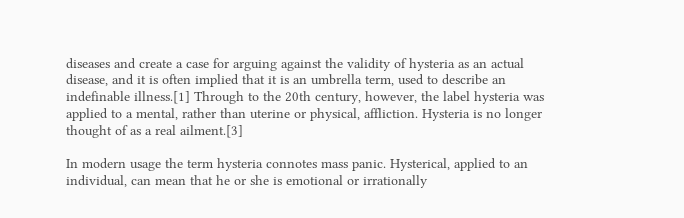diseases and create a case for arguing against the validity of hysteria as an actual disease, and it is often implied that it is an umbrella term, used to describe an indefinable illness.[1] Through to the 20th century, however, the label hysteria was applied to a mental, rather than uterine or physical, affliction. Hysteria is no longer thought of as a real ailment.[3]

In modern usage the term hysteria connotes mass panic. Hysterical, applied to an individual, can mean that he or she is emotional or irrationally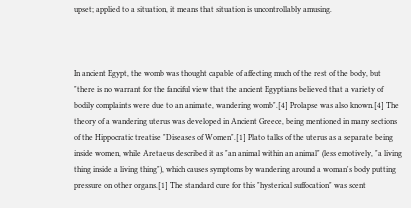upset; applied to a situation, it means that situation is uncontrollably amusing.



In ancient Egypt, the womb was thought capable of affecting much of the rest of the body, but "there is no warrant for the fanciful view that the ancient Egyptians believed that a variety of bodily complaints were due to an animate, wandering womb".[4] Prolapse was also known.[4] The theory of a wandering uterus was developed in Ancient Greece, being mentioned in many sections of the Hippocratic treatise "Diseases of Women".[1] Plato talks of the uterus as a separate being inside women, while Aretaeus described it as "an animal within an animal" (less emotively, "a living thing inside a living thing"), which causes symptoms by wandering around a woman's body putting pressure on other organs.[1] The standard cure for this "hysterical suffocation" was scent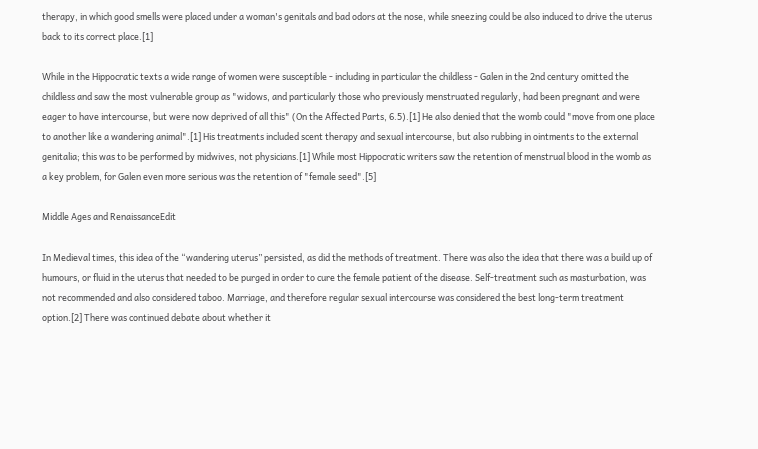therapy, in which good smells were placed under a woman's genitals and bad odors at the nose, while sneezing could be also induced to drive the uterus back to its correct place.[1]

While in the Hippocratic texts a wide range of women were susceptible - including in particular the childless - Galen in the 2nd century omitted the childless and saw the most vulnerable group as "widows, and particularly those who previously menstruated regularly, had been pregnant and were eager to have intercourse, but were now deprived of all this" (On the Affected Parts, 6.5).[1] He also denied that the womb could "move from one place to another like a wandering animal".[1] His treatments included scent therapy and sexual intercourse, but also rubbing in ointments to the external genitalia; this was to be performed by midwives, not physicians.[1] While most Hippocratic writers saw the retention of menstrual blood in the womb as a key problem, for Galen even more serious was the retention of "female seed".[5]

Middle Ages and RenaissanceEdit

In Medieval times, this idea of the “wandering uterus” persisted, as did the methods of treatment. There was also the idea that there was a build up of humours, or fluid in the uterus that needed to be purged in order to cure the female patient of the disease. Self-treatment such as masturbation, was not recommended and also considered taboo. Marriage, and therefore regular sexual intercourse was considered the best long-term treatment option.[2] There was continued debate about whether it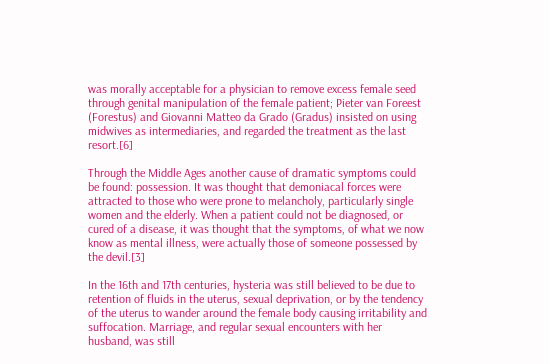was morally acceptable for a physician to remove excess female seed through genital manipulation of the female patient; Pieter van Foreest (Forestus) and Giovanni Matteo da Grado (Gradus) insisted on using midwives as intermediaries, and regarded the treatment as the last resort.[6]

Through the Middle Ages another cause of dramatic symptoms could be found: possession. It was thought that demoniacal forces were attracted to those who were prone to melancholy, particularly single women and the elderly. When a patient could not be diagnosed, or cured of a disease, it was thought that the symptoms, of what we now know as mental illness, were actually those of someone possessed by the devil.[3]

In the 16th and 17th centuries, hysteria was still believed to be due to retention of fluids in the uterus, sexual deprivation, or by the tendency of the uterus to wander around the female body causing irritability and suffocation. Marriage, and regular sexual encounters with her husband, was still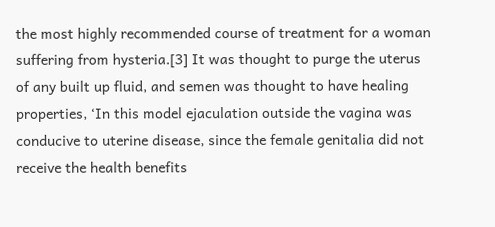the most highly recommended course of treatment for a woman suffering from hysteria.[3] It was thought to purge the uterus of any built up fluid, and semen was thought to have healing properties, ‘In this model ejaculation outside the vagina was conducive to uterine disease, since the female genitalia did not receive the health benefits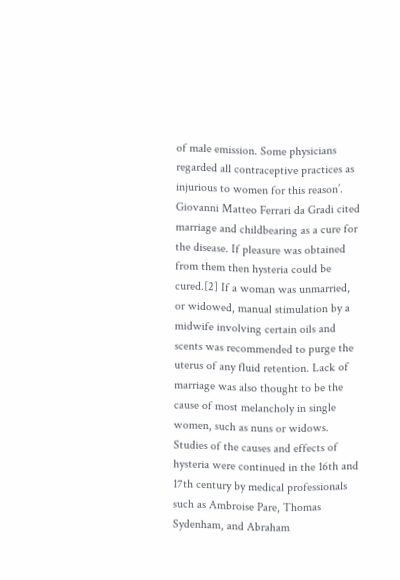of male emission. Some physicians regarded all contraceptive practices as injurious to women for this reason’. Giovanni Matteo Ferrari da Gradi cited marriage and childbearing as a cure for the disease. If pleasure was obtained from them then hysteria could be cured.[2] If a woman was unmarried, or widowed, manual stimulation by a midwife involving certain oils and scents was recommended to purge the uterus of any fluid retention. Lack of marriage was also thought to be the cause of most melancholy in single women, such as nuns or widows. Studies of the causes and effects of hysteria were continued in the 16th and 17th century by medical professionals such as Ambroise Pare, Thomas Sydenham, and Abraham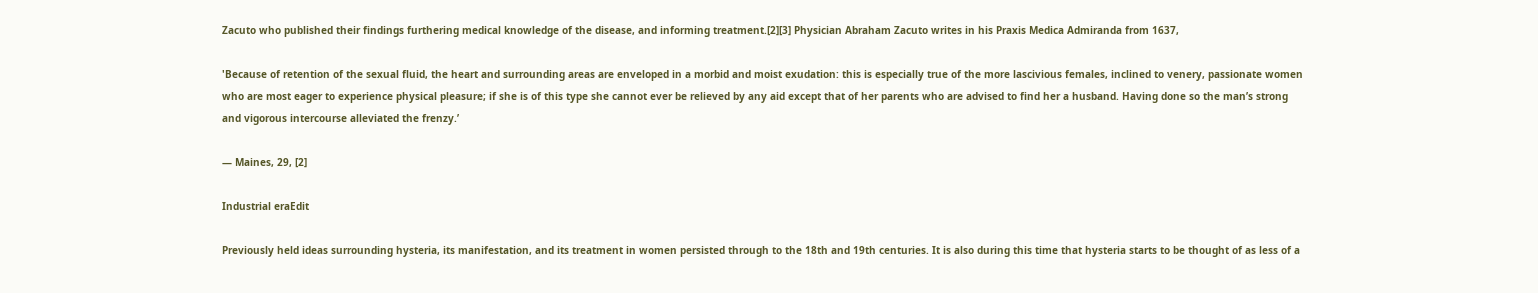Zacuto who published their findings furthering medical knowledge of the disease, and informing treatment.[2][3] Physician Abraham Zacuto writes in his Praxis Medica Admiranda from 1637,

'Because of retention of the sexual fluid, the heart and surrounding areas are enveloped in a morbid and moist exudation: this is especially true of the more lascivious females, inclined to venery, passionate women who are most eager to experience physical pleasure; if she is of this type she cannot ever be relieved by any aid except that of her parents who are advised to find her a husband. Having done so the man’s strong and vigorous intercourse alleviated the frenzy.’

— Maines, 29, [2]

Industrial eraEdit

Previously held ideas surrounding hysteria, its manifestation, and its treatment in women persisted through to the 18th and 19th centuries. It is also during this time that hysteria starts to be thought of as less of a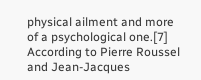physical ailment and more of a psychological one.[7] According to Pierre Roussel and Jean-Jacques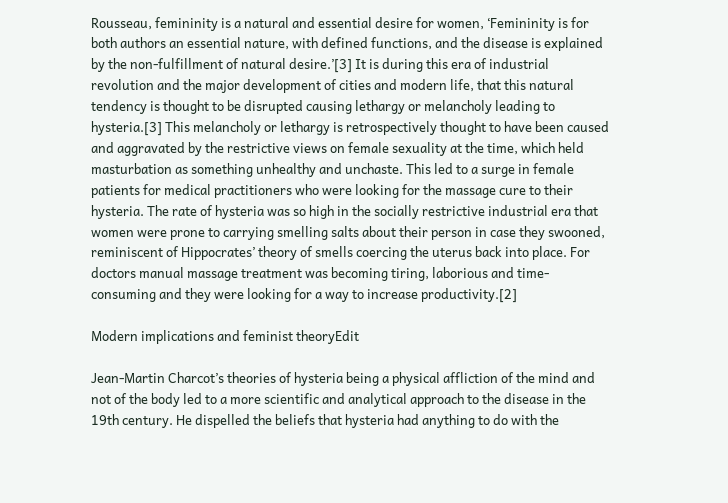Rousseau, femininity is a natural and essential desire for women, ‘Femininity is for both authors an essential nature, with defined functions, and the disease is explained by the non-fulfillment of natural desire.’[3] It is during this era of industrial revolution and the major development of cities and modern life, that this natural tendency is thought to be disrupted causing lethargy or melancholy leading to hysteria.[3] This melancholy or lethargy is retrospectively thought to have been caused and aggravated by the restrictive views on female sexuality at the time, which held masturbation as something unhealthy and unchaste. This led to a surge in female patients for medical practitioners who were looking for the massage cure to their hysteria. The rate of hysteria was so high in the socially restrictive industrial era that women were prone to carrying smelling salts about their person in case they swooned, reminiscent of Hippocrates’ theory of smells coercing the uterus back into place. For doctors manual massage treatment was becoming tiring, laborious and time-consuming and they were looking for a way to increase productivity.[2]

Modern implications and feminist theoryEdit

Jean-Martin Charcot’s theories of hysteria being a physical affliction of the mind and not of the body led to a more scientific and analytical approach to the disease in the 19th century. He dispelled the beliefs that hysteria had anything to do with the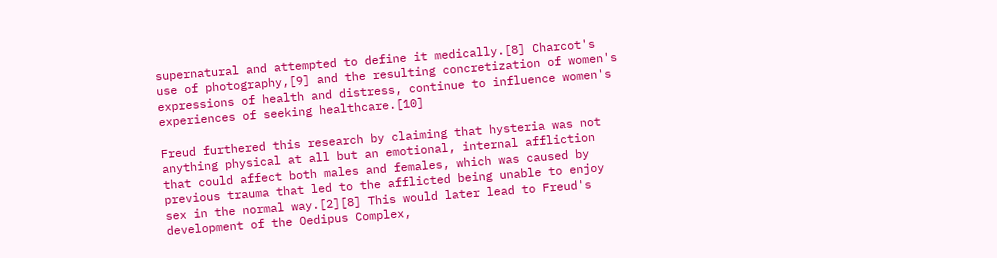supernatural and attempted to define it medically.[8] Charcot's use of photography,[9] and the resulting concretization of women's expressions of health and distress, continue to influence women's experiences of seeking healthcare.[10]

Freud furthered this research by claiming that hysteria was not anything physical at all but an emotional, internal affliction that could affect both males and females, which was caused by previous trauma that led to the afflicted being unable to enjoy sex in the normal way.[2][8] This would later lead to Freud's development of the Oedipus Complex,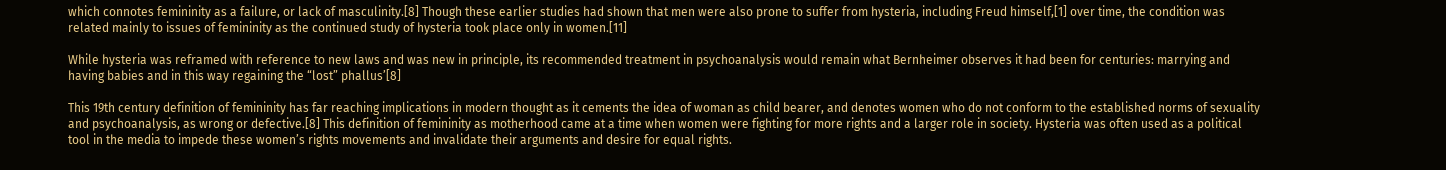which connotes femininity as a failure, or lack of masculinity.[8] Though these earlier studies had shown that men were also prone to suffer from hysteria, including Freud himself,[1] over time, the condition was related mainly to issues of femininity as the continued study of hysteria took place only in women.[11]

While hysteria was reframed with reference to new laws and was new in principle, its recommended treatment in psychoanalysis would remain what Bernheimer observes it had been for centuries: marrying and having babies and in this way regaining the “lost” phallus’[8]

This 19th century definition of femininity has far reaching implications in modern thought as it cements the idea of woman as child bearer, and denotes women who do not conform to the established norms of sexuality and psychoanalysis, as wrong or defective.[8] This definition of femininity as motherhood came at a time when women were fighting for more rights and a larger role in society. Hysteria was often used as a political tool in the media to impede these women’s rights movements and invalidate their arguments and desire for equal rights.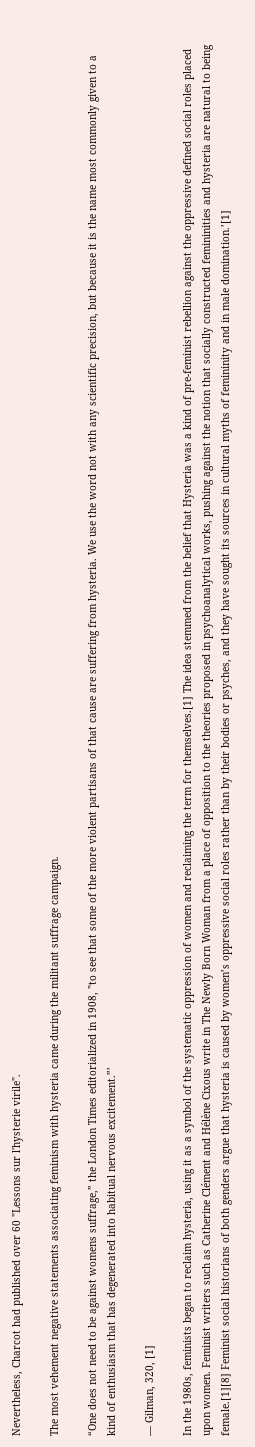Nevertheless, Charcot had published over 60 "Lessons sur l'hysterie virile".

The most vehement negative statements associating feminism with hysteria came during the militant suffrage campaign.

“One does not need to be against womens suffrage,” the London Times editorialized in 1908, "to see that some of the more violent partisans of that cause are suffering from hysteria. We use the word not with any scientific precision, but because it is the name most commonly given to a kind of enthusiasm that has degenerated into habitual nervous excitement.”’

— Gilman, 320, [1]

In the 1980s, feminists began to reclaim hysteria, using it as a symbol of the systematic oppression of women and reclaiming the term for themselves.[1] The idea stemmed from the belief that Hysteria was a kind of pre-feminist rebellion against the oppressive defined social roles placed upon women. Feminist writers such as Catherine Clément and Hélène Cixous write in The Newly Born Woman from a place of opposition to the theories proposed in psychoanalytical works, pushing against the notion that socially constructed femininities and hysteria are natural to being female.[1][8] Feminist social historians of both genders argue that hysteria is caused by women’s oppressive social roles rather than by their bodies or psyches, and they have sought its sources in cultural myths of femininity and in male domination.’[1]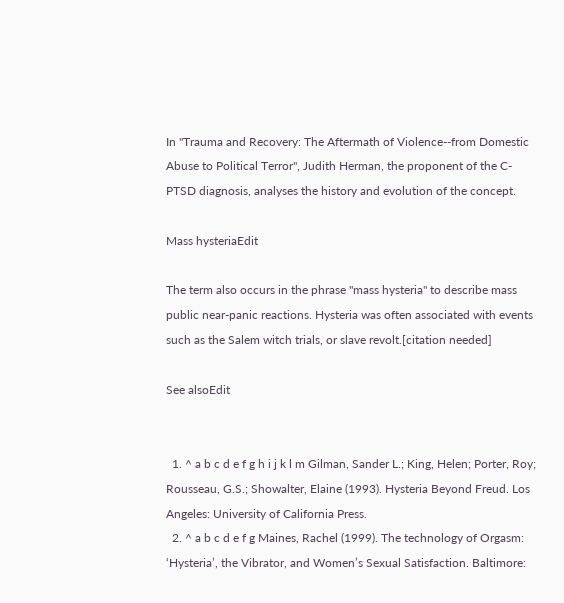In "Trauma and Recovery: The Aftermath of Violence--from Domestic Abuse to Political Terror", Judith Herman, the proponent of the C-PTSD diagnosis, analyses the history and evolution of the concept.

Mass hysteriaEdit

The term also occurs in the phrase "mass hysteria" to describe mass public near-panic reactions. Hysteria was often associated with events such as the Salem witch trials, or slave revolt.[citation needed]

See alsoEdit


  1. ^ a b c d e f g h i j k l m Gilman, Sander L.; King, Helen; Porter, Roy; Rousseau, G.S.; Showalter, Elaine (1993). Hysteria Beyond Freud. Los Angeles: University of California Press.
  2. ^ a b c d e f g Maines, Rachel (1999). The technology of Orgasm: ‘Hysteria’, the Vibrator, and Women’s Sexual Satisfaction. Baltimore: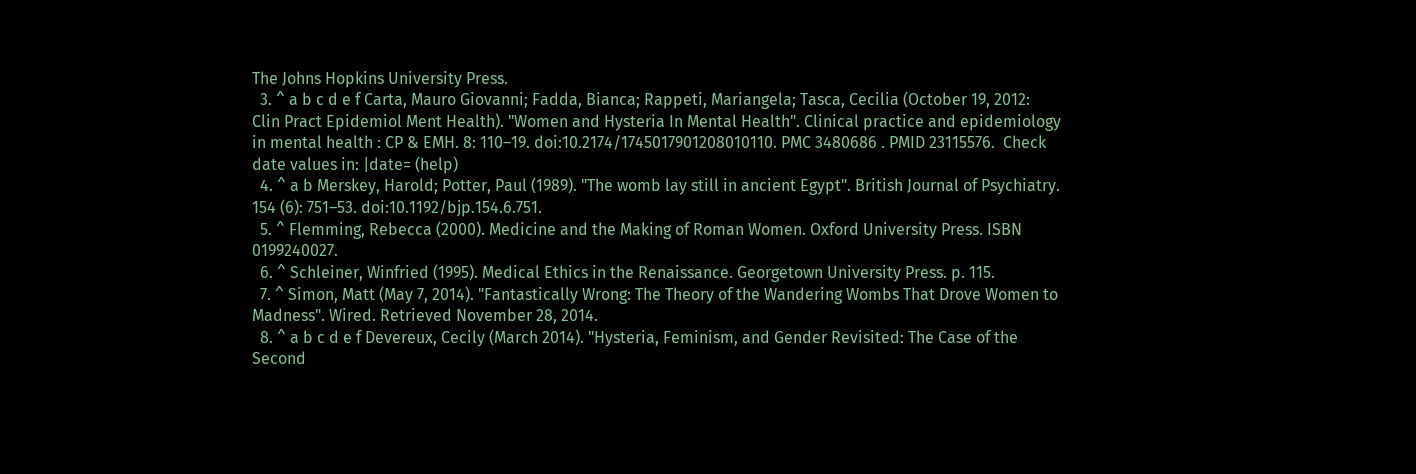The Johns Hopkins University Press.
  3. ^ a b c d e f Carta, Mauro Giovanni; Fadda, Bianca; Rappeti, Mariangela; Tasca, Cecilia (October 19, 2012: Clin Pract Epidemiol Ment Health). "Women and Hysteria In Mental Health". Clinical practice and epidemiology in mental health : CP & EMH. 8: 110–19. doi:10.2174/1745017901208010110. PMC 3480686 . PMID 23115576.  Check date values in: |date= (help)
  4. ^ a b Merskey, Harold; Potter, Paul (1989). "The womb lay still in ancient Egypt". British Journal of Psychiatry. 154 (6): 751–53. doi:10.1192/bjp.154.6.751.
  5. ^ Flemming, Rebecca (2000). Medicine and the Making of Roman Women. Oxford University Press. ISBN 0199240027.
  6. ^ Schleiner, Winfried (1995). Medical Ethics in the Renaissance. Georgetown University Press. p. 115.
  7. ^ Simon, Matt (May 7, 2014). "Fantastically Wrong: The Theory of the Wandering Wombs That Drove Women to Madness". Wired. Retrieved November 28, 2014.
  8. ^ a b c d e f Devereux, Cecily (March 2014). "Hysteria, Feminism, and Gender Revisited: The Case of the Second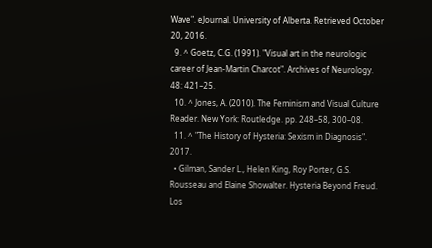Wave". eJournal. University of Alberta. Retrieved October 20, 2016.
  9. ^ Goetz, C.G. (1991). "Visual art in the neurologic career of Jean-Martin Charcot". Archives of Neurology. 48: 421–25.
  10. ^ Jones, A. (2010). The Feminism and Visual Culture Reader. New York: Routledge. pp. 248–58, 300–08.
  11. ^ "The History of Hysteria: Sexism in Diagnosis". 2017.
  • Gilman, Sander L., Helen King, Roy Porter, G.S. Rousseau and Elaine Showalter. Hysteria Beyond Freud. Los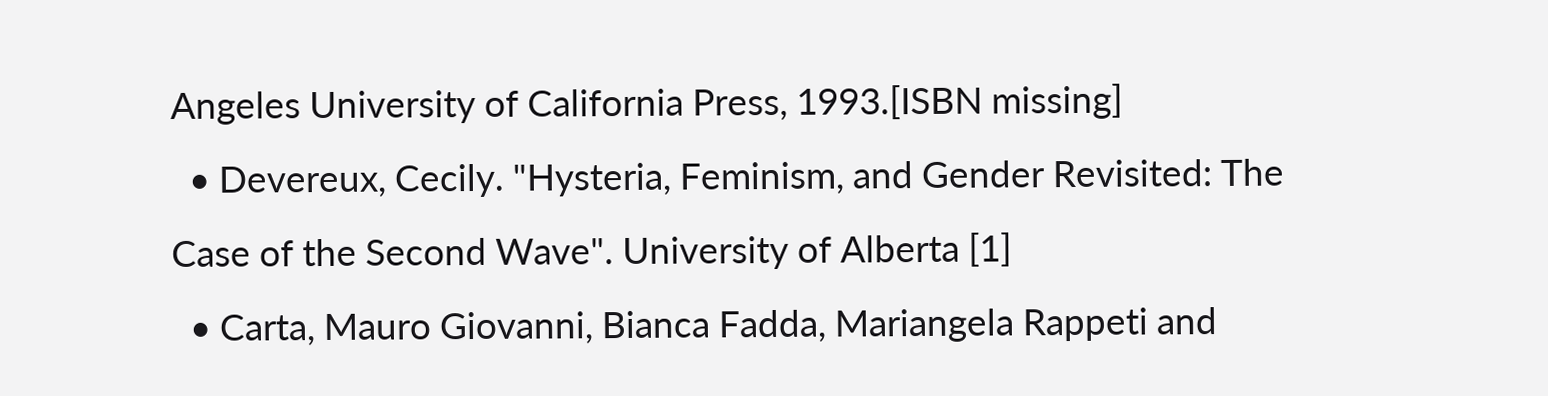Angeles University of California Press, 1993.[ISBN missing]
  • Devereux, Cecily. "Hysteria, Feminism, and Gender Revisited: The Case of the Second Wave". University of Alberta [1]
  • Carta, Mauro Giovanni, Bianca Fadda, Mariangela Rappeti and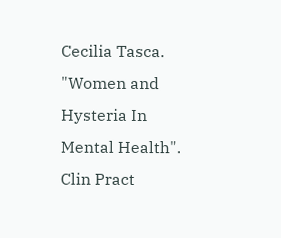Cecilia Tasca. "Women and Hysteria In Mental Health". Clin Pract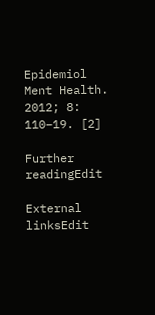Epidemiol Ment Health. 2012; 8: 110–19. [2]

Further readingEdit

External linksEdit